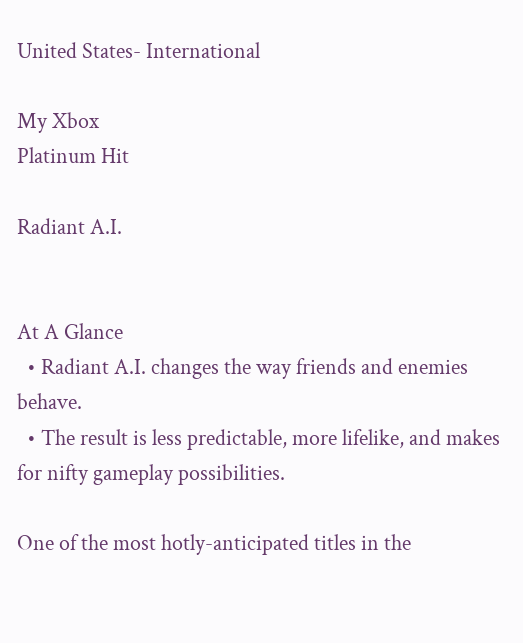United States- International

My Xbox
Platinum Hit

Radiant A.I.


At A Glance
  • Radiant A.I. changes the way friends and enemies behave.
  • The result is less predictable, more lifelike, and makes for nifty gameplay possibilities.

One of the most hotly-anticipated titles in the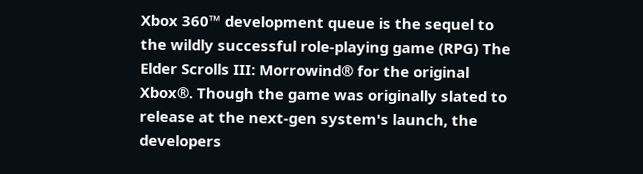Xbox 360™ development queue is the sequel to the wildly successful role-playing game (RPG) The Elder Scrolls III: Morrowind® for the original Xbox®. Though the game was originally slated to release at the next-gen system's launch, the developers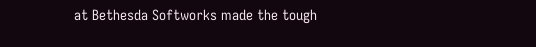at Bethesda Softworks made the tough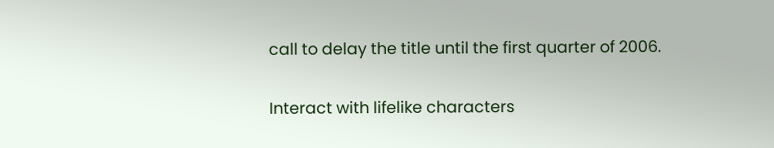call to delay the title until the first quarter of 2006.

Interact with lifelike characters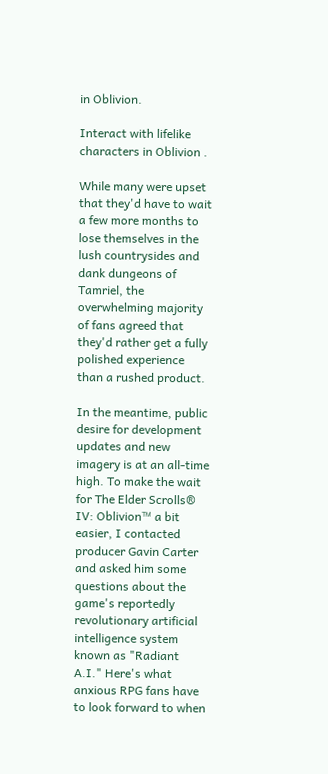in Oblivion.

Interact with lifelike characters in Oblivion .

While many were upset that they'd have to wait a few more months to lose themselves in the lush countrysides and dank dungeons of Tamriel, the overwhelming majority of fans agreed that they'd rather get a fully polished experience than a rushed product.

In the meantime, public desire for development updates and new imagery is at an all-time high. To make the wait for The Elder Scrolls® IV: Oblivion™ a bit easier, I contacted producer Gavin Carter and asked him some questions about the game's reportedly revolutionary artificial intelligence system known as "Radiant A.I." Here's what anxious RPG fans have to look forward to when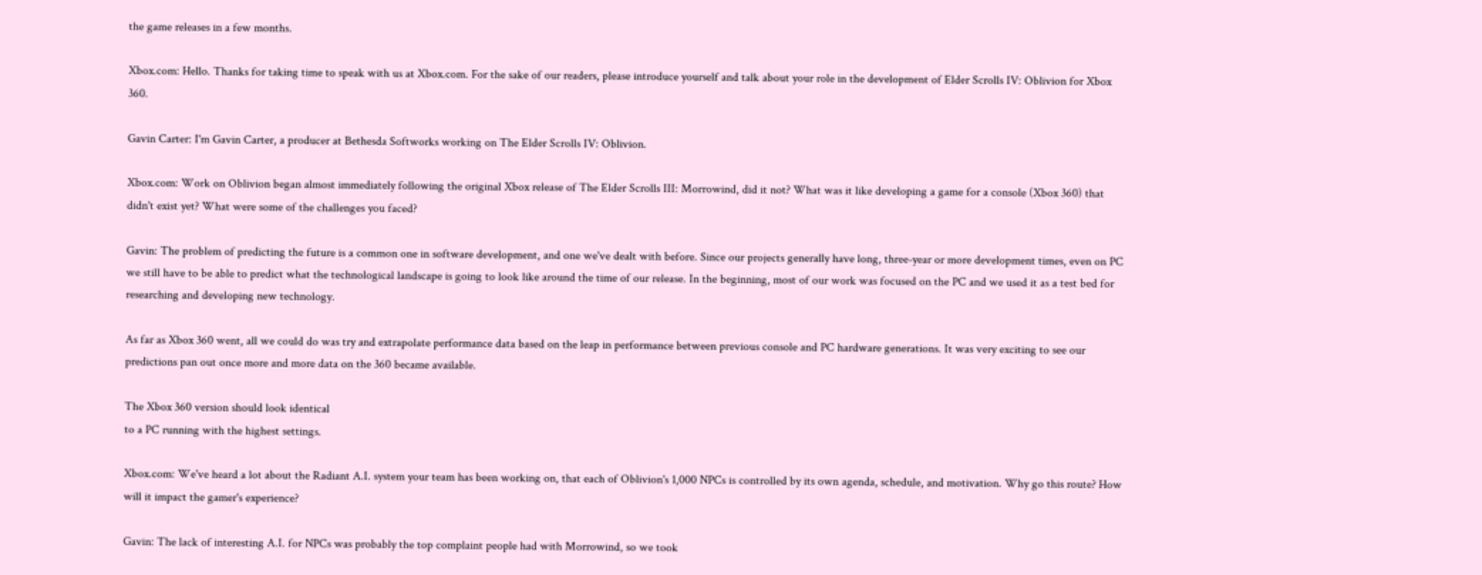the game releases in a few months.

Xbox.com: Hello. Thanks for taking time to speak with us at Xbox.com. For the sake of our readers, please introduce yourself and talk about your role in the development of Elder Scrolls IV: Oblivion for Xbox 360.

Gavin Carter: I'm Gavin Carter, a producer at Bethesda Softworks working on The Elder Scrolls IV: Oblivion.

Xbox.com: Work on Oblivion began almost immediately following the original Xbox release of The Elder Scrolls III: Morrowind, did it not? What was it like developing a game for a console (Xbox 360) that didn't exist yet? What were some of the challenges you faced?

Gavin: The problem of predicting the future is a common one in software development, and one we've dealt with before. Since our projects generally have long, three-year or more development times, even on PC we still have to be able to predict what the technological landscape is going to look like around the time of our release. In the beginning, most of our work was focused on the PC and we used it as a test bed for researching and developing new technology.

As far as Xbox 360 went, all we could do was try and extrapolate performance data based on the leap in performance between previous console and PC hardware generations. It was very exciting to see our predictions pan out once more and more data on the 360 became available.

The Xbox 360 version should look identical
to a PC running with the highest settings.

Xbox.com: We've heard a lot about the Radiant A.I. system your team has been working on, that each of Oblivion's 1,000 NPCs is controlled by its own agenda, schedule, and motivation. Why go this route? How will it impact the gamer's experience?

Gavin: The lack of interesting A.I. for NPCs was probably the top complaint people had with Morrowind, so we took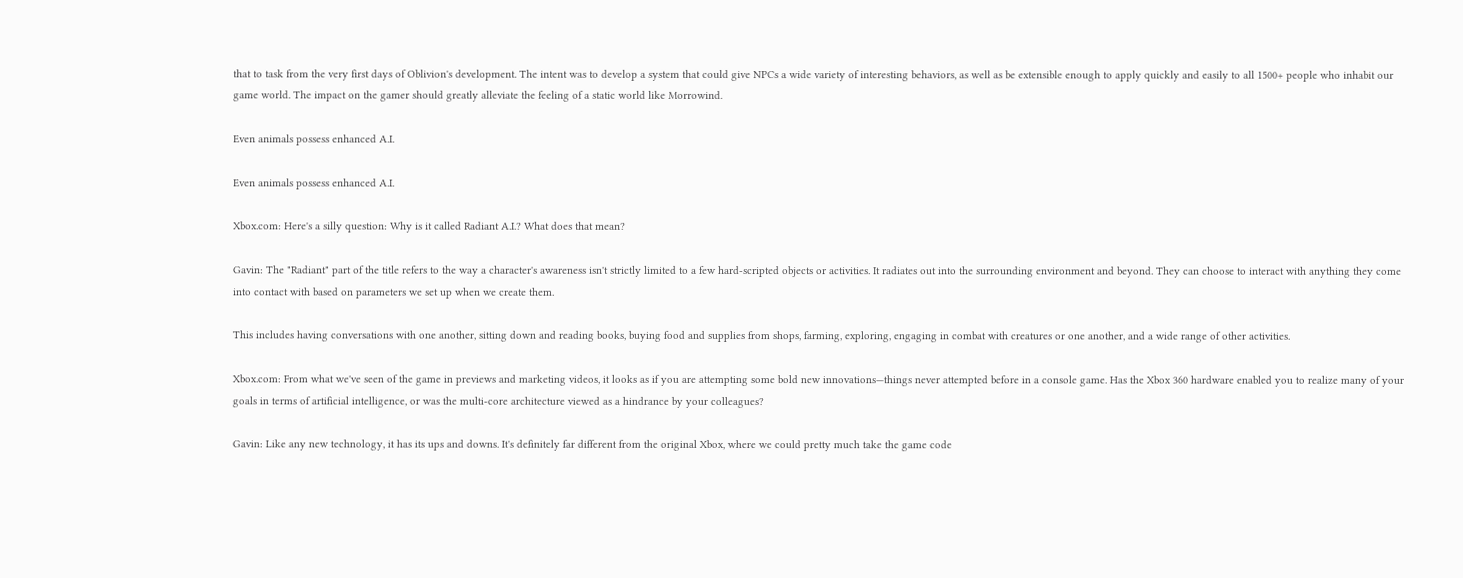that to task from the very first days of Oblivion's development. The intent was to develop a system that could give NPCs a wide variety of interesting behaviors, as well as be extensible enough to apply quickly and easily to all 1500+ people who inhabit our game world. The impact on the gamer should greatly alleviate the feeling of a static world like Morrowind.

Even animals possess enhanced A.I.

Even animals possess enhanced A.I.

Xbox.com: Here's a silly question: Why is it called Radiant A.I.? What does that mean?

Gavin: The "Radiant" part of the title refers to the way a character's awareness isn't strictly limited to a few hard-scripted objects or activities. It radiates out into the surrounding environment and beyond. They can choose to interact with anything they come into contact with based on parameters we set up when we create them.

This includes having conversations with one another, sitting down and reading books, buying food and supplies from shops, farming, exploring, engaging in combat with creatures or one another, and a wide range of other activities.

Xbox.com: From what we've seen of the game in previews and marketing videos, it looks as if you are attempting some bold new innovations—things never attempted before in a console game. Has the Xbox 360 hardware enabled you to realize many of your goals in terms of artificial intelligence, or was the multi-core architecture viewed as a hindrance by your colleagues?

Gavin: Like any new technology, it has its ups and downs. It's definitely far different from the original Xbox, where we could pretty much take the game code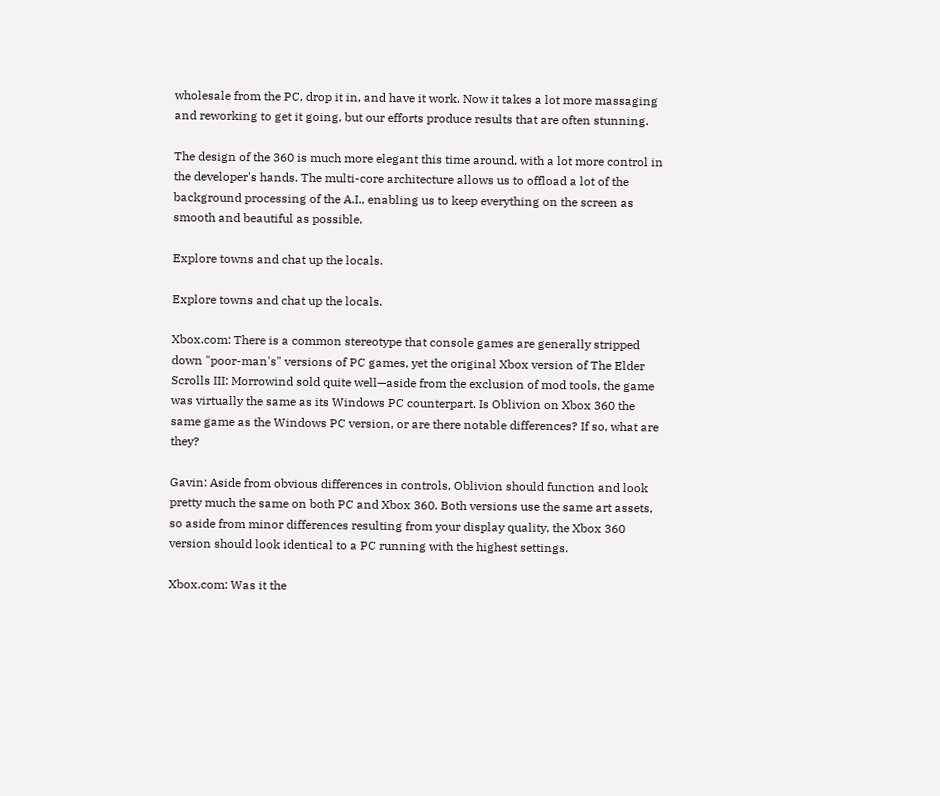wholesale from the PC, drop it in, and have it work. Now it takes a lot more massaging and reworking to get it going, but our efforts produce results that are often stunning.

The design of the 360 is much more elegant this time around, with a lot more control in the developer's hands. The multi-core architecture allows us to offload a lot of the background processing of the A.I., enabling us to keep everything on the screen as smooth and beautiful as possible.

Explore towns and chat up the locals.

Explore towns and chat up the locals.

Xbox.com: There is a common stereotype that console games are generally stripped down "poor-man's" versions of PC games, yet the original Xbox version of The Elder Scrolls III: Morrowind sold quite well—aside from the exclusion of mod tools, the game was virtually the same as its Windows PC counterpart. Is Oblivion on Xbox 360 the same game as the Windows PC version, or are there notable differences? If so, what are they?

Gavin: Aside from obvious differences in controls, Oblivion should function and look pretty much the same on both PC and Xbox 360. Both versions use the same art assets, so aside from minor differences resulting from your display quality, the Xbox 360 version should look identical to a PC running with the highest settings.

Xbox.com: Was it the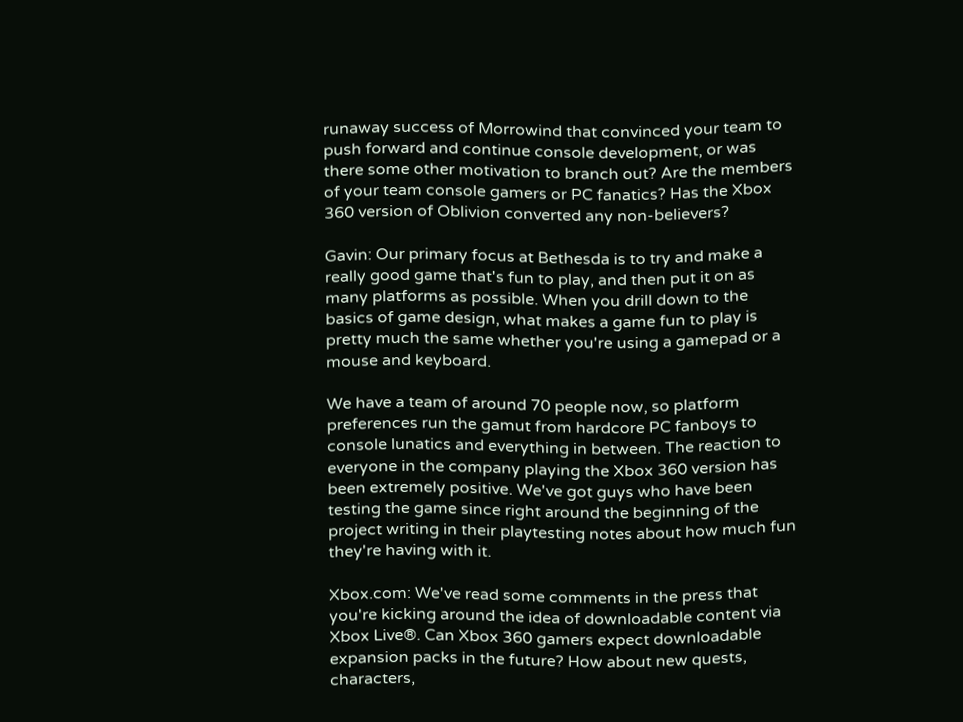runaway success of Morrowind that convinced your team to push forward and continue console development, or was there some other motivation to branch out? Are the members of your team console gamers or PC fanatics? Has the Xbox 360 version of Oblivion converted any non-believers?

Gavin: Our primary focus at Bethesda is to try and make a really good game that's fun to play, and then put it on as many platforms as possible. When you drill down to the basics of game design, what makes a game fun to play is pretty much the same whether you're using a gamepad or a mouse and keyboard.

We have a team of around 70 people now, so platform preferences run the gamut from hardcore PC fanboys to console lunatics and everything in between. The reaction to everyone in the company playing the Xbox 360 version has been extremely positive. We've got guys who have been testing the game since right around the beginning of the project writing in their playtesting notes about how much fun they're having with it.

Xbox.com: We've read some comments in the press that you're kicking around the idea of downloadable content via Xbox Live®. Can Xbox 360 gamers expect downloadable expansion packs in the future? How about new quests, characters,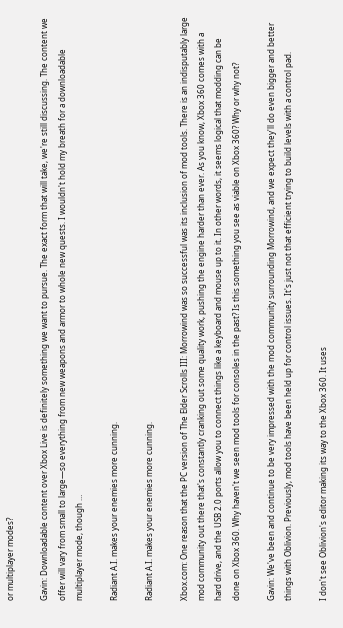or multiplayer modes?

Gavin: Downloadable content over Xbox Live is definitely something we want to pursue. The exact form that will take, we're still discussing. The content we offer will vary from small to large—so everything from new weapons and armor to whole new quests. I wouldn't hold my breath for a downloadable multiplayer mode, though …

Radiant A.I. makes your enemies more cunning.

Radiant A.I. makes your enemies more cunning.

Xbox.com: One reason that the PC version of The Elder Scrolls III: Morrowind was so successful was its inclusion of mod tools. There is an indisputably large mod community out there that's constantly cranking out some quality work, pushing the engine harder than ever. As you know, Xbox 360 comes with a hard drive, and the USB 2.0 ports allow you to connect things like a keyboard and mouse up to it. In other words, it seems logical that modding can be done on Xbox 360. Why haven't we seen mod tools for consoles in the past? Is this something you see as viable on Xbox 360? Why or why not?

Gavin: We've been and continue to be very impressed with the mod community surrounding Morrowind, and we expect they'll do even bigger and better things with Oblivion. Previously, mod tools have been held up for control issues. It's just not that efficient trying to build levels with a control pad.

I don't see Oblivion's editor making its way to the Xbox 360. It uses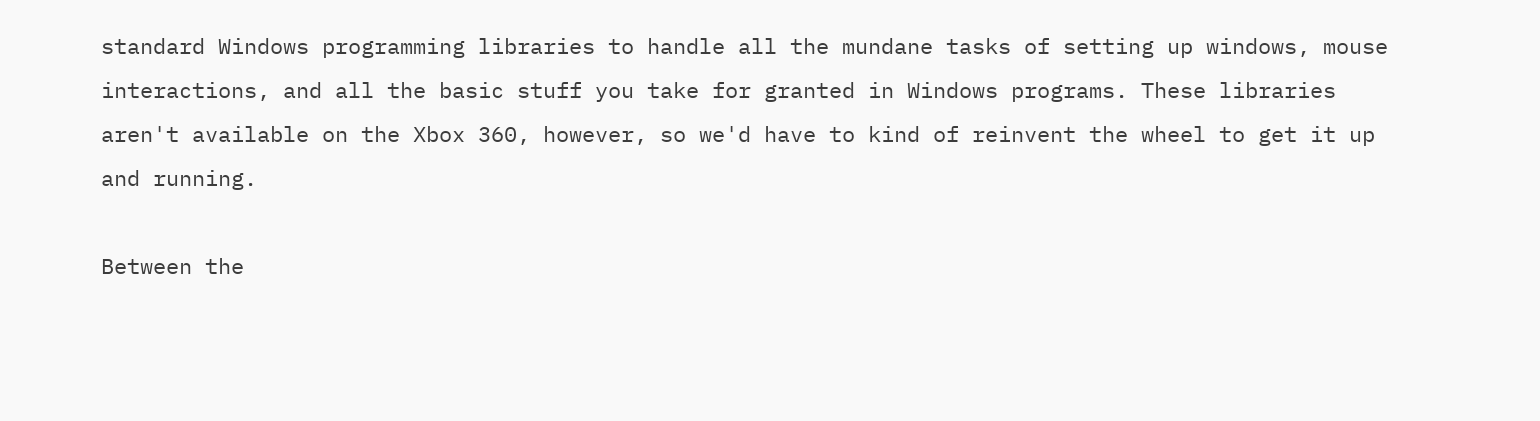standard Windows programming libraries to handle all the mundane tasks of setting up windows, mouse interactions, and all the basic stuff you take for granted in Windows programs. These libraries aren't available on the Xbox 360, however, so we'd have to kind of reinvent the wheel to get it up and running.

Between the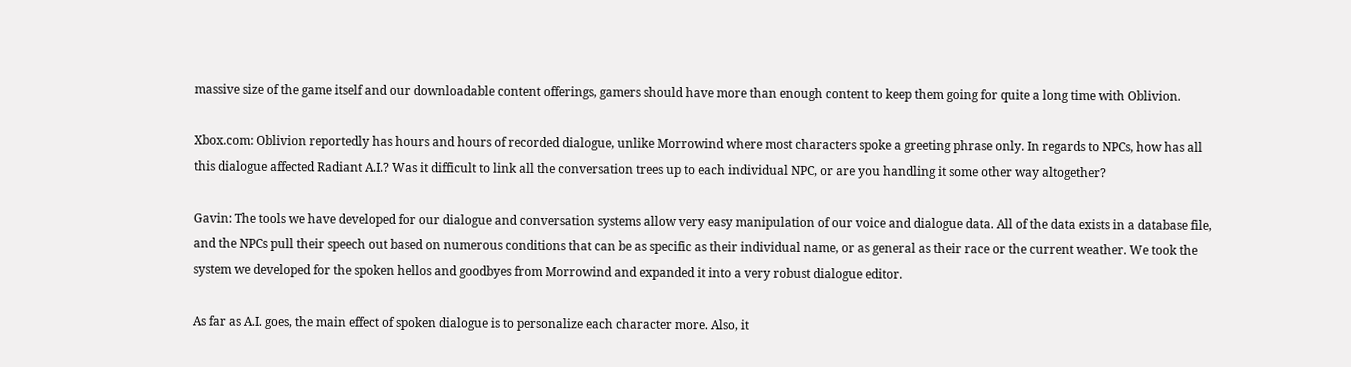massive size of the game itself and our downloadable content offerings, gamers should have more than enough content to keep them going for quite a long time with Oblivion.

Xbox.com: Oblivion reportedly has hours and hours of recorded dialogue, unlike Morrowind where most characters spoke a greeting phrase only. In regards to NPCs, how has all this dialogue affected Radiant A.I.? Was it difficult to link all the conversation trees up to each individual NPC, or are you handling it some other way altogether?

Gavin: The tools we have developed for our dialogue and conversation systems allow very easy manipulation of our voice and dialogue data. All of the data exists in a database file, and the NPCs pull their speech out based on numerous conditions that can be as specific as their individual name, or as general as their race or the current weather. We took the system we developed for the spoken hellos and goodbyes from Morrowind and expanded it into a very robust dialogue editor.

As far as A.I. goes, the main effect of spoken dialogue is to personalize each character more. Also, it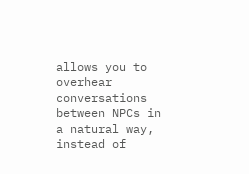allows you to overhear conversations between NPCs in a natural way, instead of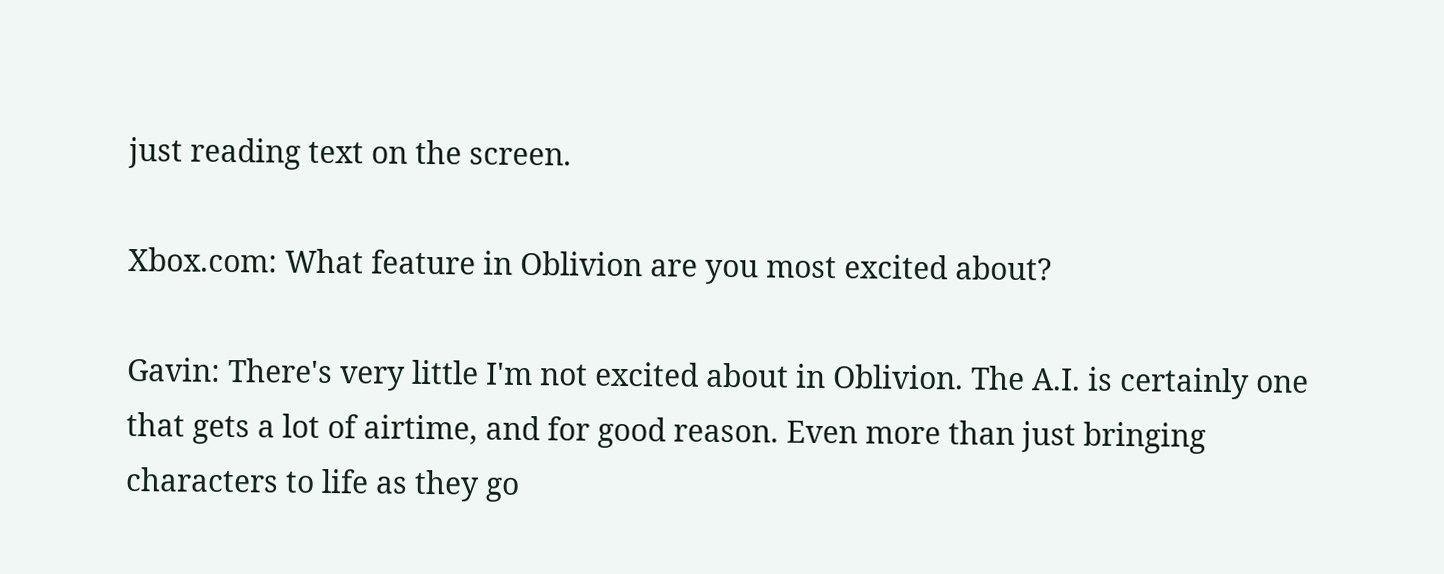just reading text on the screen.

Xbox.com: What feature in Oblivion are you most excited about?

Gavin: There's very little I'm not excited about in Oblivion. The A.I. is certainly one that gets a lot of airtime, and for good reason. Even more than just bringing characters to life as they go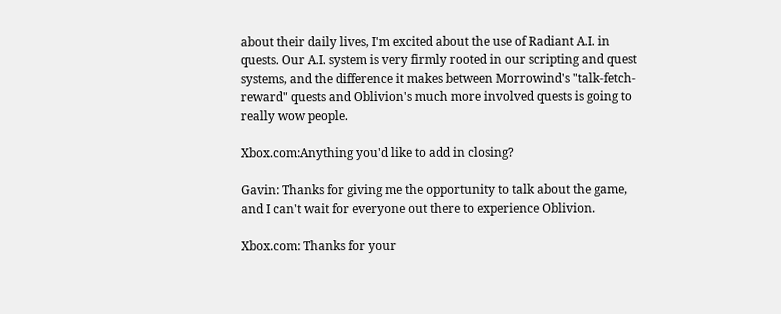about their daily lives, I'm excited about the use of Radiant A.I. in quests. Our A.I. system is very firmly rooted in our scripting and quest systems, and the difference it makes between Morrowind's "talk-fetch-reward" quests and Oblivion's much more involved quests is going to really wow people.

Xbox.com:Anything you'd like to add in closing?

Gavin: Thanks for giving me the opportunity to talk about the game, and I can't wait for everyone out there to experience Oblivion.

Xbox.com: Thanks for your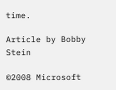time.

Article by Bobby Stein

©2008 Microsoft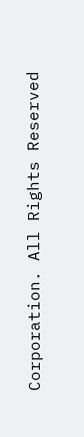Corporation. All Rights Reserved